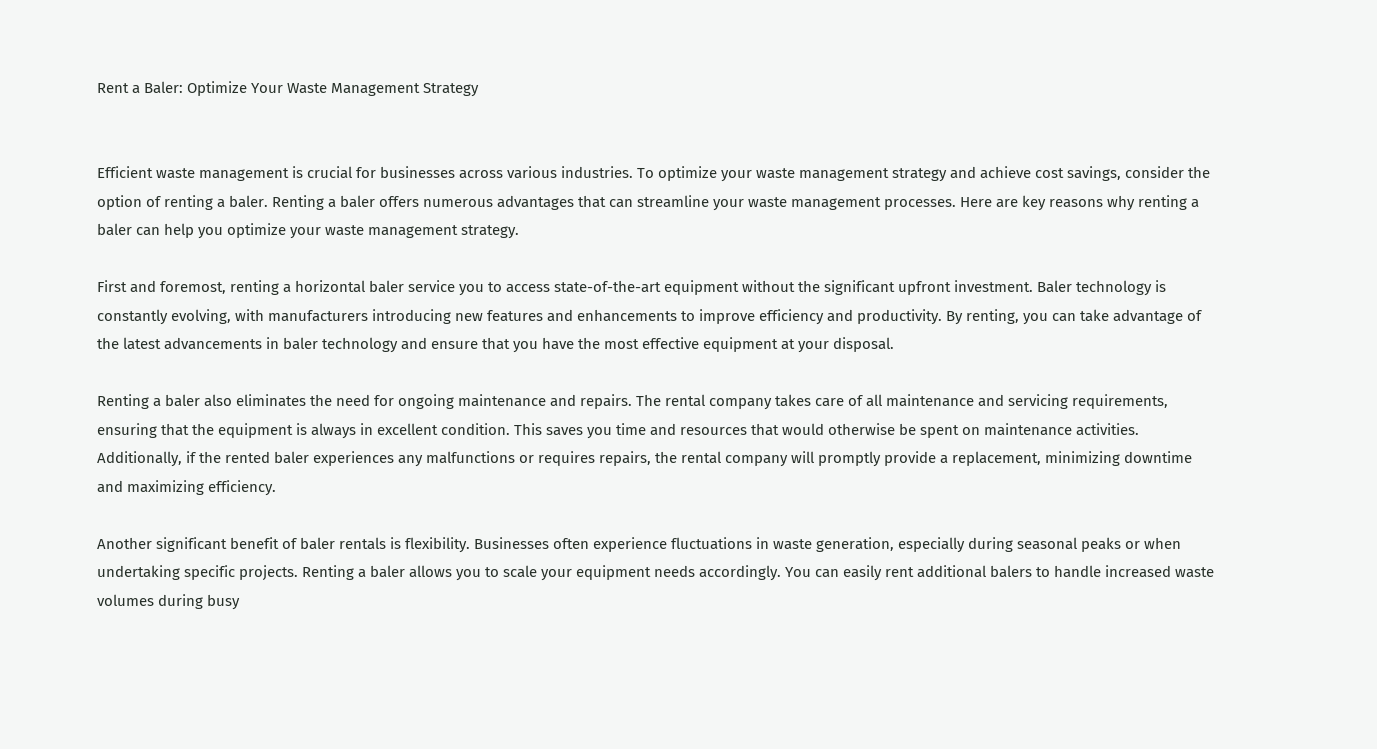Rent a Baler: Optimize Your Waste Management Strategy


Efficient waste management is crucial for businesses across various industries. To optimize your waste management strategy and achieve cost savings, consider the option of renting a baler. Renting a baler offers numerous advantages that can streamline your waste management processes. Here are key reasons why renting a baler can help you optimize your waste management strategy.

First and foremost, renting a horizontal baler service you to access state-of-the-art equipment without the significant upfront investment. Baler technology is constantly evolving, with manufacturers introducing new features and enhancements to improve efficiency and productivity. By renting, you can take advantage of the latest advancements in baler technology and ensure that you have the most effective equipment at your disposal.

Renting a baler also eliminates the need for ongoing maintenance and repairs. The rental company takes care of all maintenance and servicing requirements, ensuring that the equipment is always in excellent condition. This saves you time and resources that would otherwise be spent on maintenance activities. Additionally, if the rented baler experiences any malfunctions or requires repairs, the rental company will promptly provide a replacement, minimizing downtime and maximizing efficiency.

Another significant benefit of baler rentals is flexibility. Businesses often experience fluctuations in waste generation, especially during seasonal peaks or when undertaking specific projects. Renting a baler allows you to scale your equipment needs accordingly. You can easily rent additional balers to handle increased waste volumes during busy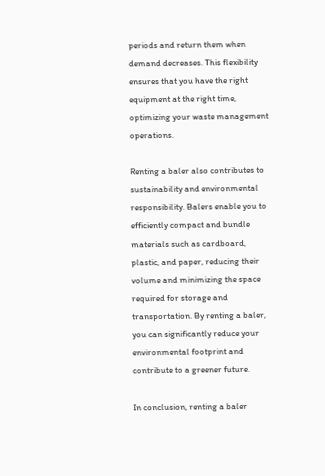periods and return them when demand decreases. This flexibility ensures that you have the right equipment at the right time, optimizing your waste management operations.

Renting a baler also contributes to sustainability and environmental responsibility. Balers enable you to efficiently compact and bundle materials such as cardboard, plastic, and paper, reducing their volume and minimizing the space required for storage and transportation. By renting a baler, you can significantly reduce your environmental footprint and contribute to a greener future.

In conclusion, renting a baler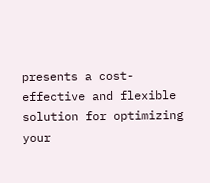presents a cost-effective and flexible solution for optimizing your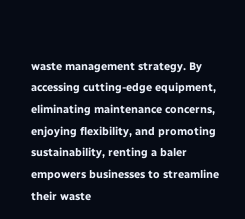waste management strategy. By accessing cutting-edge equipment, eliminating maintenance concerns, enjoying flexibility, and promoting sustainability, renting a baler empowers businesses to streamline their waste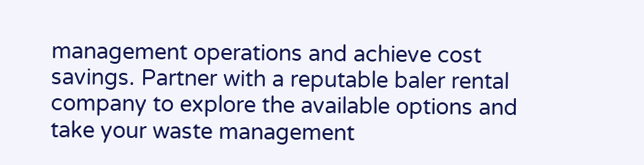management operations and achieve cost savings. Partner with a reputable baler rental company to explore the available options and take your waste management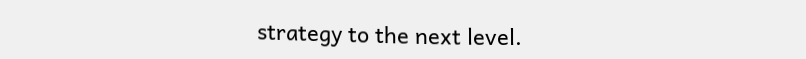strategy to the next level.